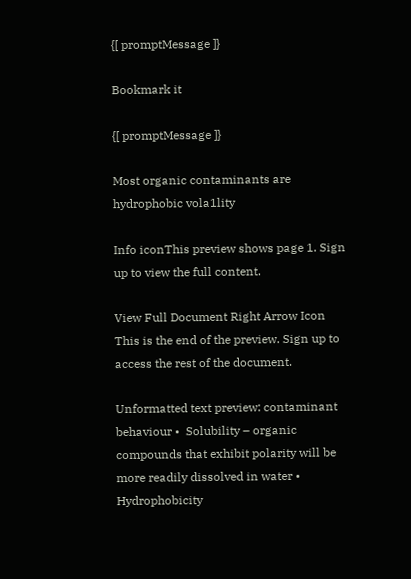{[ promptMessage ]}

Bookmark it

{[ promptMessage ]}

Most organic contaminants are hydrophobic vola1lity

Info iconThis preview shows page 1. Sign up to view the full content.

View Full Document Right Arrow Icon
This is the end of the preview. Sign up to access the rest of the document.

Unformatted text preview: contaminant behaviour •  Solubility – organic compounds that exhibit polarity will be more readily dissolved in water •  Hydrophobicity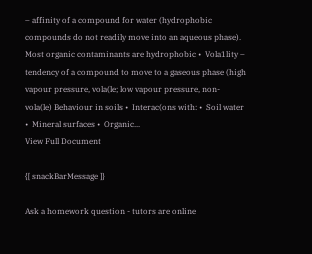– affinity of a compound for water (hydrophobic compounds do not readily move into an aqueous phase). Most organic contaminants are hydrophobic •  Vola1lity – tendency of a compound to move to a gaseous phase (high vapour pressure, vola(le; low vapour pressure, non- vola(le) Behaviour in soils •  Interac(ons with: •  Soil water •  Mineral surfaces •  Organic...
View Full Document

{[ snackBarMessage ]}

Ask a homework question - tutors are online